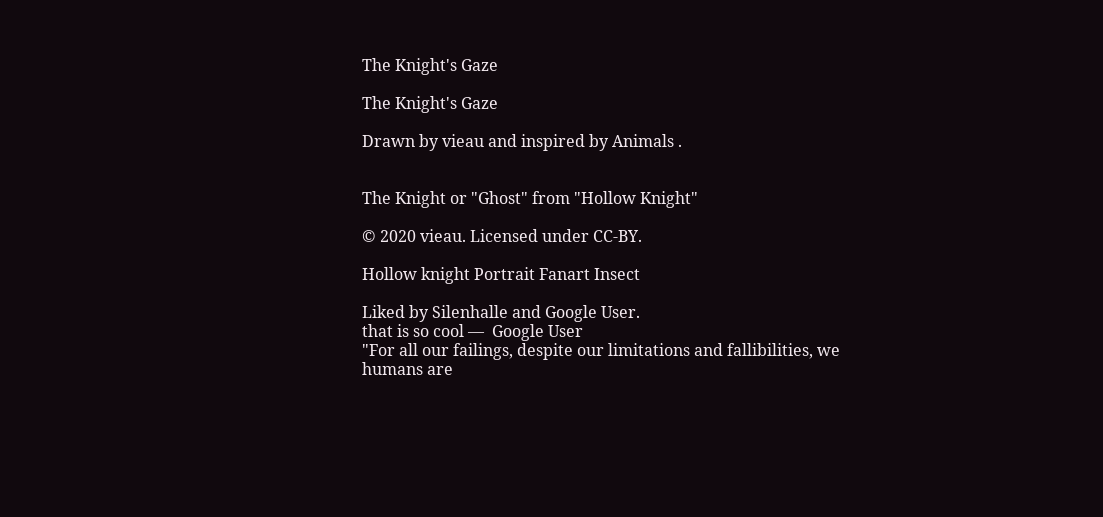The Knight's Gaze

The Knight's Gaze

Drawn by vieau and inspired by Animals .


The Knight or "Ghost" from "Hollow Knight"

© 2020 vieau. Licensed under CC-BY.

Hollow knight Portrait Fanart Insect

Liked by Silenhalle and Google User.
that is so cool —  Google User
"For all our failings, despite our limitations and fallibilities, we humans are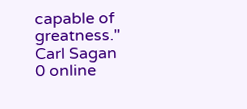capable of greatness."
Carl Sagan
0 online